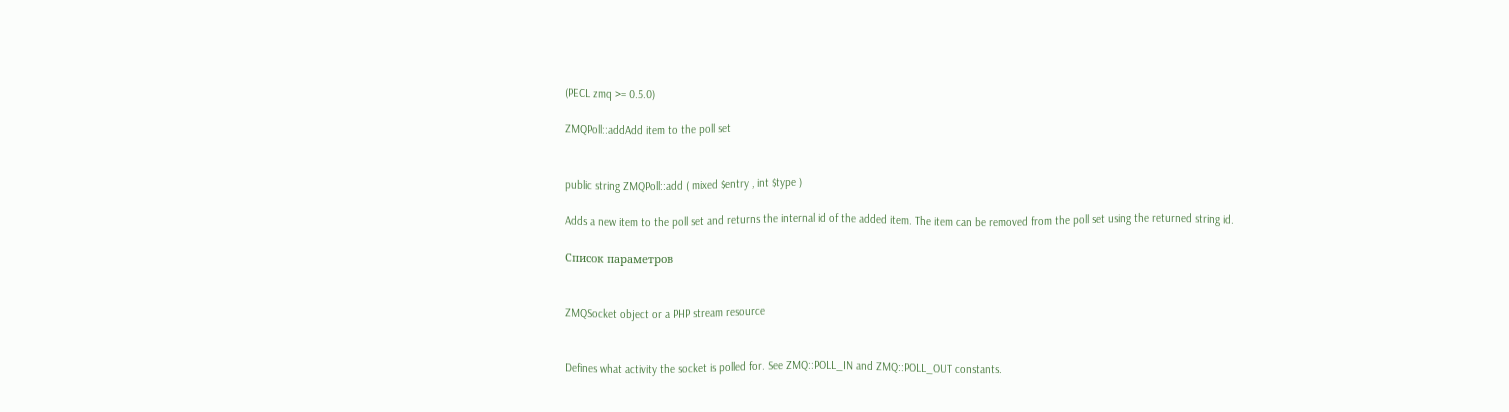(PECL zmq >= 0.5.0)

ZMQPoll::addAdd item to the poll set


public string ZMQPoll::add ( mixed $entry , int $type )

Adds a new item to the poll set and returns the internal id of the added item. The item can be removed from the poll set using the returned string id.

Список параметров


ZMQSocket object or a PHP stream resource


Defines what activity the socket is polled for. See ZMQ::POLL_IN and ZMQ::POLL_OUT constants.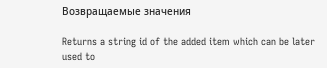Возвращаемые значения

Returns a string id of the added item which can be later used to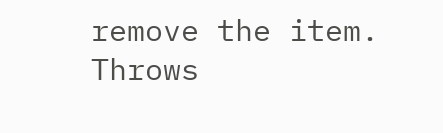remove the item. Throws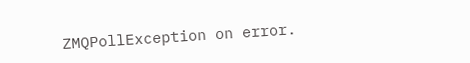ZMQPollException on error.